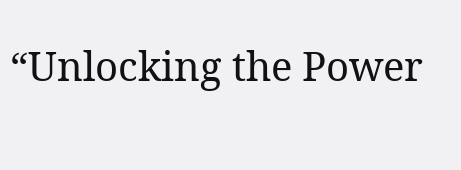“Unlocking the Power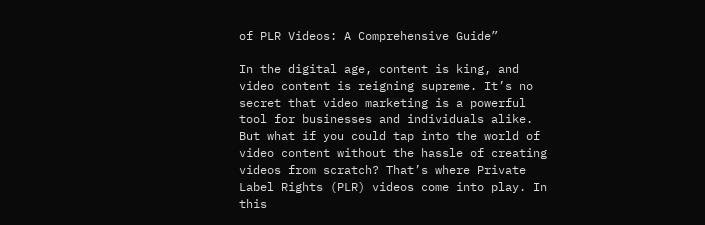of PLR Videos: A Comprehensive Guide”

In the digital age, content is king, and video content is reigning supreme. It’s no secret that video marketing is a powerful tool for businesses and individuals alike. But what if you could tap into the world of video content without the hassle of creating videos from scratch? That’s where Private Label Rights (PLR) videos come into play. In this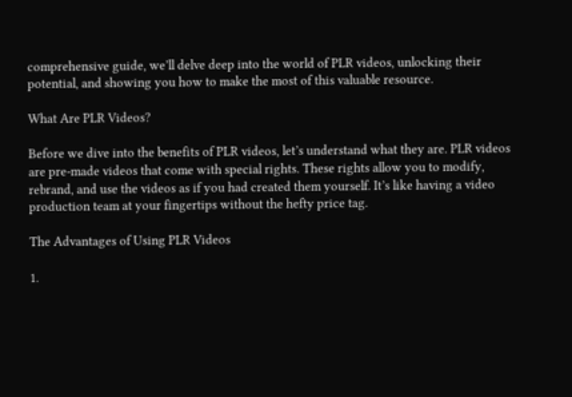comprehensive guide, we’ll delve deep into the world of PLR videos, unlocking their potential, and showing you how to make the most of this valuable resource.

What Are PLR Videos?

Before we dive into the benefits of PLR videos, let’s understand what they are. PLR videos are pre-made videos that come with special rights. These rights allow you to modify, rebrand, and use the videos as if you had created them yourself. It’s like having a video production team at your fingertips without the hefty price tag.

The Advantages of Using PLR Videos

1.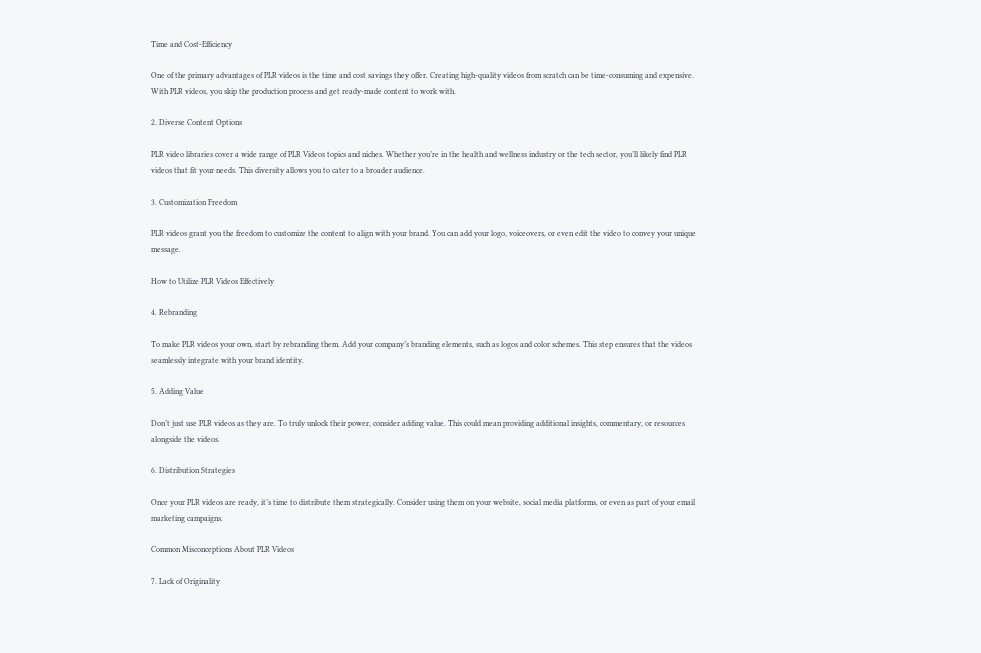Time and Cost-Efficiency

One of the primary advantages of PLR videos is the time and cost savings they offer. Creating high-quality videos from scratch can be time-consuming and expensive. With PLR videos, you skip the production process and get ready-made content to work with.

2. Diverse Content Options

PLR video libraries cover a wide range of PLR Videos topics and niches. Whether you’re in the health and wellness industry or the tech sector, you’ll likely find PLR videos that fit your needs. This diversity allows you to cater to a broader audience.

3. Customization Freedom

PLR videos grant you the freedom to customize the content to align with your brand. You can add your logo, voiceovers, or even edit the video to convey your unique message.

How to Utilize PLR Videos Effectively

4. Rebranding

To make PLR videos your own, start by rebranding them. Add your company’s branding elements, such as logos and color schemes. This step ensures that the videos seamlessly integrate with your brand identity.

5. Adding Value

Don’t just use PLR videos as they are. To truly unlock their power, consider adding value. This could mean providing additional insights, commentary, or resources alongside the videos.

6. Distribution Strategies

Once your PLR videos are ready, it’s time to distribute them strategically. Consider using them on your website, social media platforms, or even as part of your email marketing campaigns.

Common Misconceptions About PLR Videos

7. Lack of Originality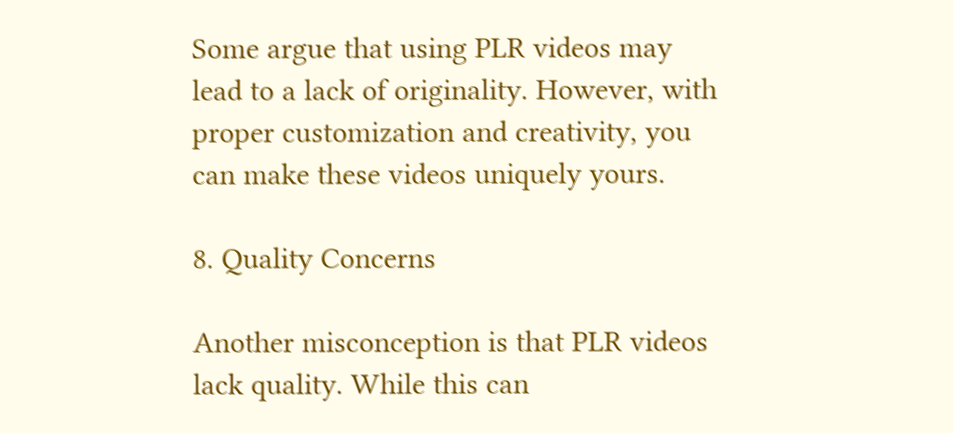Some argue that using PLR videos may lead to a lack of originality. However, with proper customization and creativity, you can make these videos uniquely yours.

8. Quality Concerns

Another misconception is that PLR videos lack quality. While this can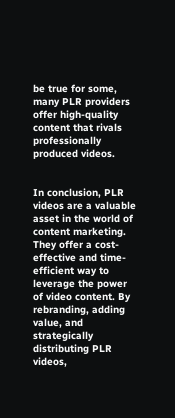be true for some, many PLR providers offer high-quality content that rivals professionally produced videos.


In conclusion, PLR videos are a valuable asset in the world of content marketing. They offer a cost-effective and time-efficient way to leverage the power of video content. By rebranding, adding value, and strategically distributing PLR videos,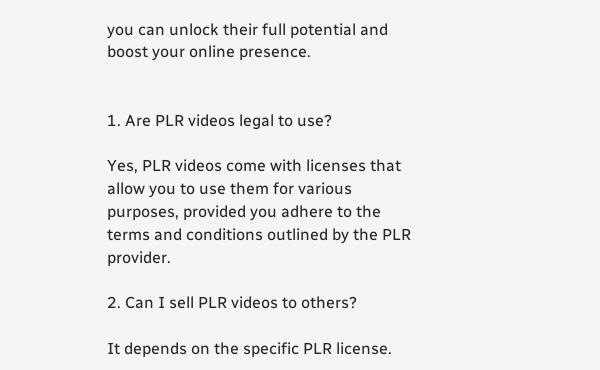you can unlock their full potential and boost your online presence.


1. Are PLR videos legal to use?

Yes, PLR videos come with licenses that allow you to use them for various purposes, provided you adhere to the terms and conditions outlined by the PLR provider.

2. Can I sell PLR videos to others?

It depends on the specific PLR license.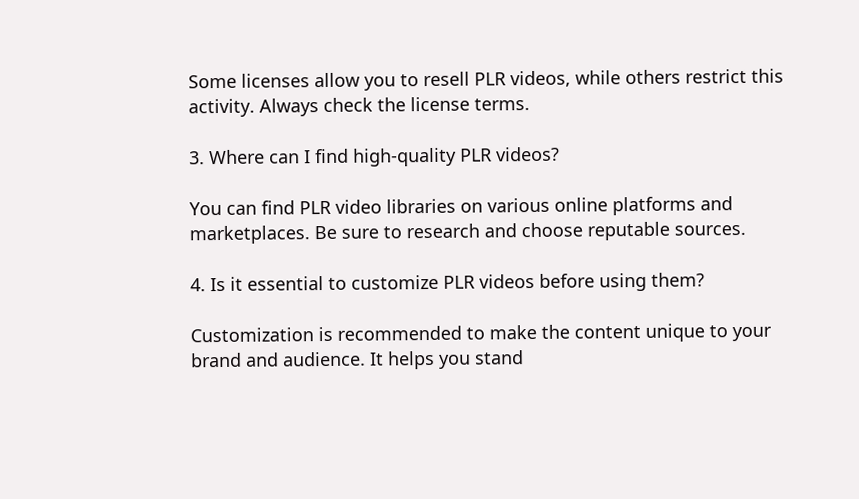Some licenses allow you to resell PLR videos, while others restrict this activity. Always check the license terms.

3. Where can I find high-quality PLR videos?

You can find PLR video libraries on various online platforms and marketplaces. Be sure to research and choose reputable sources.

4. Is it essential to customize PLR videos before using them?

Customization is recommended to make the content unique to your brand and audience. It helps you stand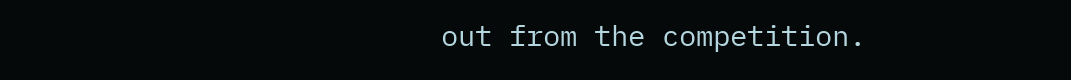out from the competition.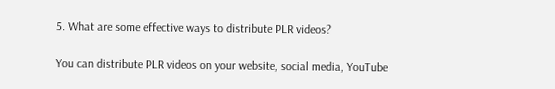5. What are some effective ways to distribute PLR videos?

You can distribute PLR videos on your website, social media, YouTube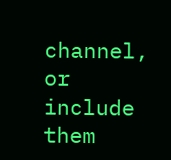channel, or include them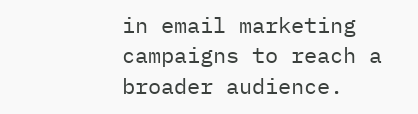in email marketing campaigns to reach a broader audience.